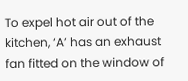To expel hot air out of the kitchen, ‘A’ has an exhaust fan fitted on the window of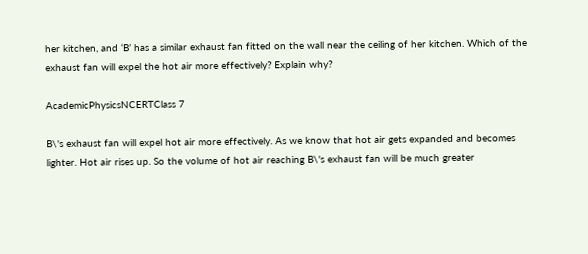her kitchen, and ‘B’ has a similar exhaust fan fitted on the wall near the ceiling of her kitchen. Which of the exhaust fan will expel the hot air more effectively? Explain why?

AcademicPhysicsNCERTClass 7

B\'s exhaust fan will expel hot air more effectively. As we know that hot air gets expanded and becomes lighter. Hot air rises up. So the volume of hot air reaching B\'s exhaust fan will be much greater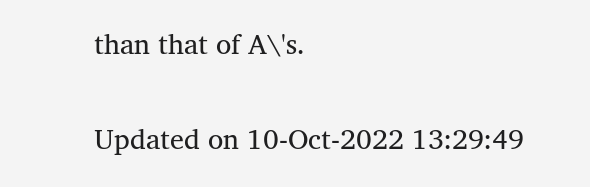than that of A\'s.

Updated on 10-Oct-2022 13:29:49